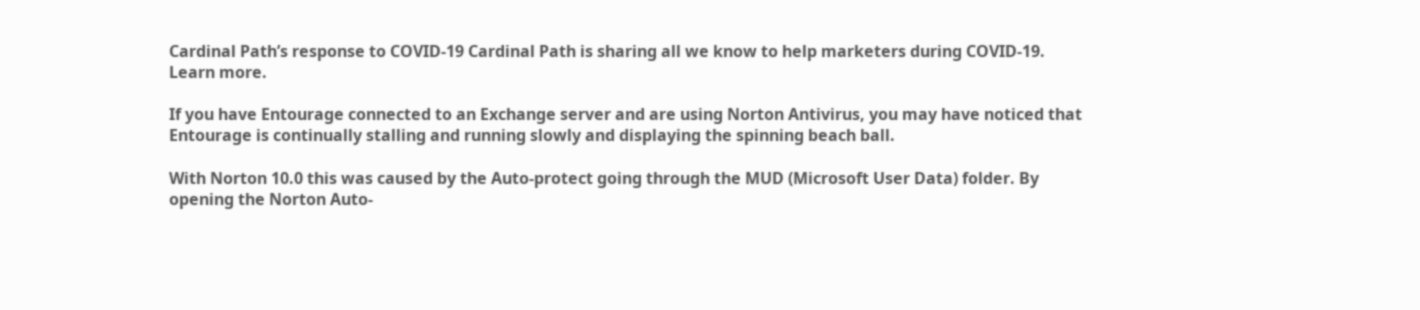Cardinal Path’s response to COVID-19 Cardinal Path is sharing all we know to help marketers during COVID-19.  Learn more.

If you have Entourage connected to an Exchange server and are using Norton Antivirus, you may have noticed that Entourage is continually stalling and running slowly and displaying the spinning beach ball.

With Norton 10.0 this was caused by the Auto-protect going through the MUD (Microsoft User Data) folder. By opening the Norton Auto-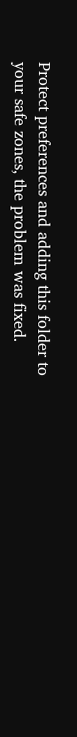Protect preferences and adding this folder to your safe zones, the problem was fixed.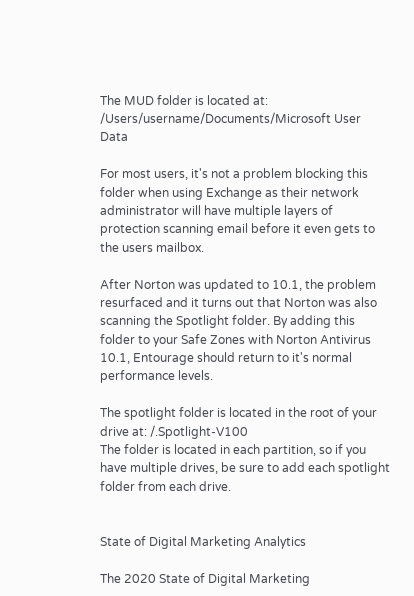The MUD folder is located at:
/Users/username/Documents/Microsoft User Data

For most users, it's not a problem blocking this folder when using Exchange as their network administrator will have multiple layers of protection scanning email before it even gets to the users mailbox.

After Norton was updated to 10.1, the problem resurfaced and it turns out that Norton was also scanning the Spotlight folder. By adding this folder to your Safe Zones with Norton Antivirus 10.1, Entourage should return to it's normal performance levels.

The spotlight folder is located in the root of your drive at: /.Spotlight-V100
The folder is located in each partition, so if you have multiple drives, be sure to add each spotlight folder from each drive.


State of Digital Marketing Analytics

The 2020 State of Digital Marketing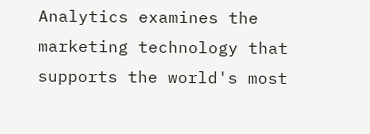Analytics examines the marketing technology that supports the world's most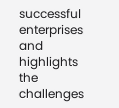successful enterprises and highlights the challenges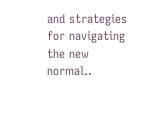and strategies for navigating the new normal..